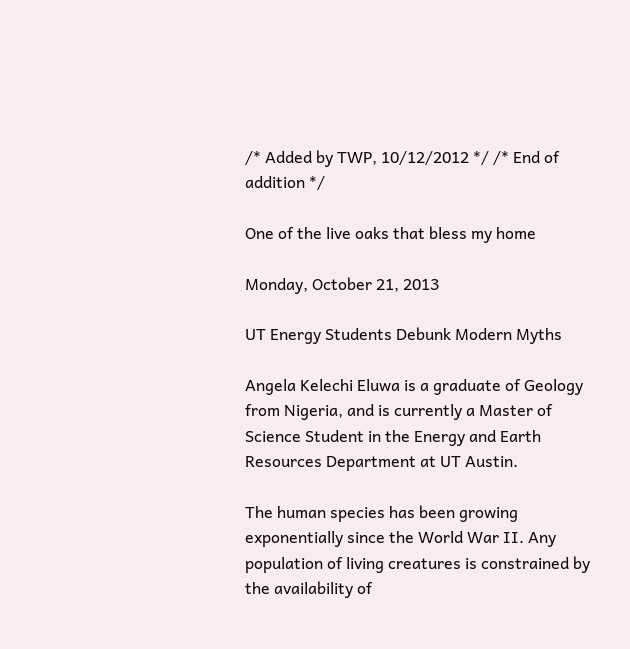/* Added by TWP, 10/12/2012 */ /* End of addition */

One of the live oaks that bless my home

Monday, October 21, 2013

UT Energy Students Debunk Modern Myths

Angela Kelechi Eluwa is a graduate of Geology from Nigeria, and is currently a Master of Science Student in the Energy and Earth Resources Department at UT Austin.

The human species has been growing exponentially since the World War II. Any population of living creatures is constrained by the availability of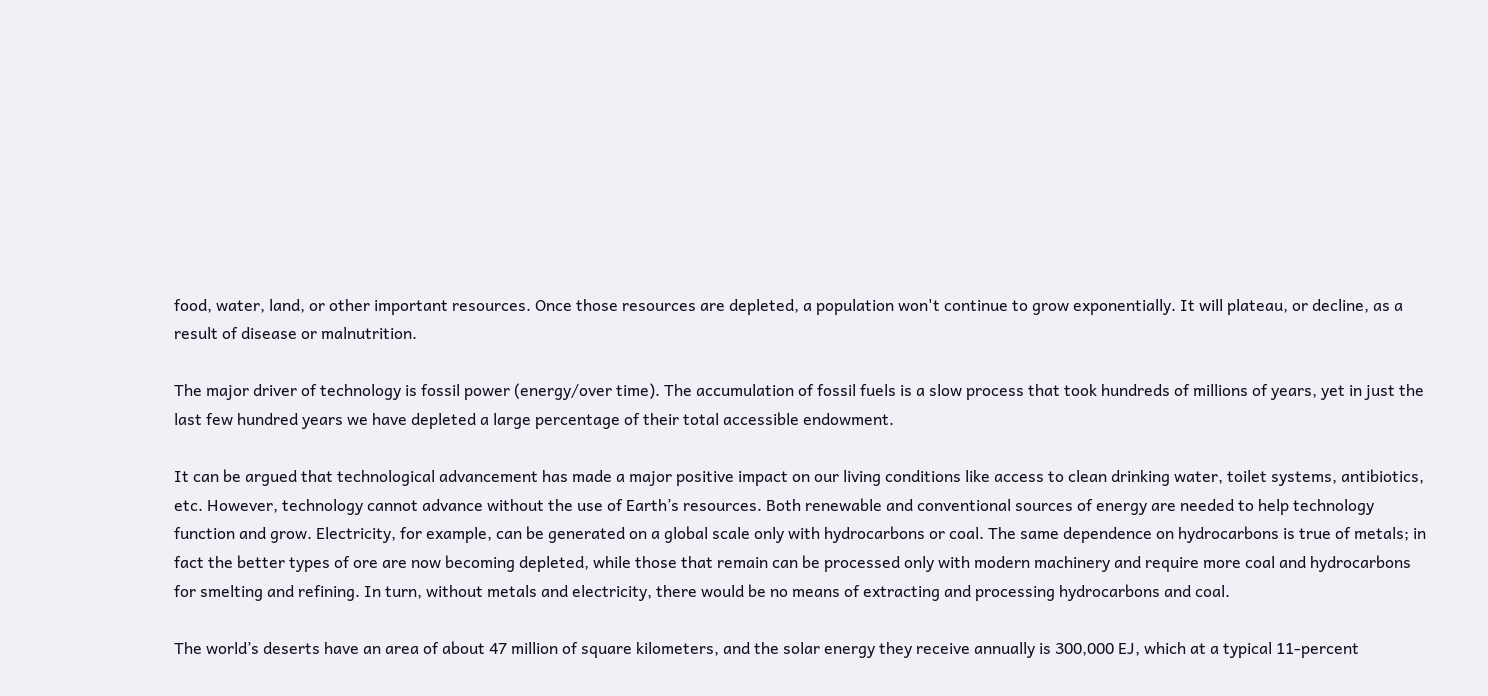food, water, land, or other important resources. Once those resources are depleted, a population won't continue to grow exponentially. It will plateau, or decline, as a result of disease or malnutrition.

The major driver of technology is fossil power (energy/over time). The accumulation of fossil fuels is a slow process that took hundreds of millions of years, yet in just the last few hundred years we have depleted a large percentage of their total accessible endowment.

It can be argued that technological advancement has made a major positive impact on our living conditions like access to clean drinking water, toilet systems, antibiotics, etc. However, technology cannot advance without the use of Earth’s resources. Both renewable and conventional sources of energy are needed to help technology function and grow. Electricity, for example, can be generated on a global scale only with hydrocarbons or coal. The same dependence on hydrocarbons is true of metals; in fact the better types of ore are now becoming depleted, while those that remain can be processed only with modern machinery and require more coal and hydrocarbons for smelting and refining. In turn, without metals and electricity, there would be no means of extracting and processing hydrocarbons and coal.

The world’s deserts have an area of about 47 million of square kilometers, and the solar energy they receive annually is 300,000 EJ, which at a typical 11-percent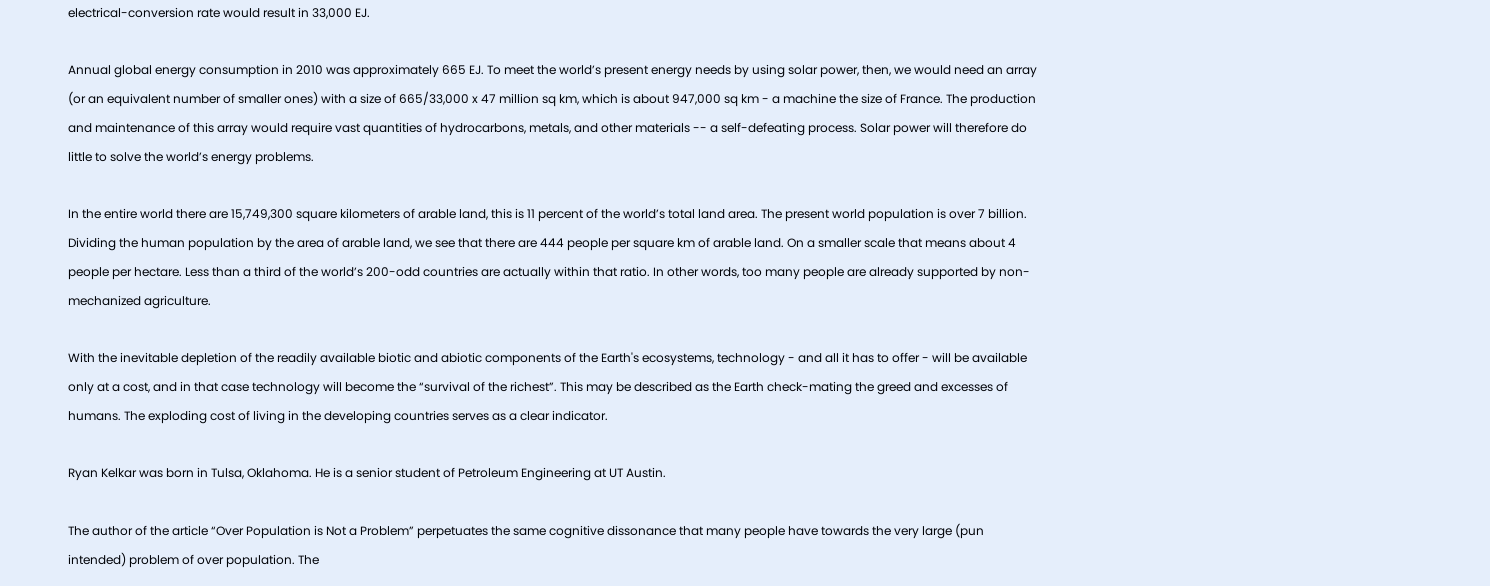electrical-conversion rate would result in 33,000 EJ.

Annual global energy consumption in 2010 was approximately 665 EJ. To meet the world’s present energy needs by using solar power, then, we would need an array (or an equivalent number of smaller ones) with a size of 665/33,000 x 47 million sq km, which is about 947,000 sq km - a machine the size of France. The production and maintenance of this array would require vast quantities of hydrocarbons, metals, and other materials -- a self-defeating process. Solar power will therefore do little to solve the world’s energy problems.

In the entire world there are 15,749,300 square kilometers of arable land, this is 11 percent of the world’s total land area. The present world population is over 7 billion. Dividing the human population by the area of arable land, we see that there are 444 people per square km of arable land. On a smaller scale that means about 4 people per hectare. Less than a third of the world’s 200-odd countries are actually within that ratio. In other words, too many people are already supported by non-mechanized agriculture.

With the inevitable depletion of the readily available biotic and abiotic components of the Earth's ecosystems, technology - and all it has to offer - will be available only at a cost, and in that case technology will become the “survival of the richest”. This may be described as the Earth check-mating the greed and excesses of humans. The exploding cost of living in the developing countries serves as a clear indicator.

Ryan Kelkar was born in Tulsa, Oklahoma. He is a senior student of Petroleum Engineering at UT Austin.

The author of the article “Over Population is Not a Problem” perpetuates the same cognitive dissonance that many people have towards the very large (pun intended) problem of over population. The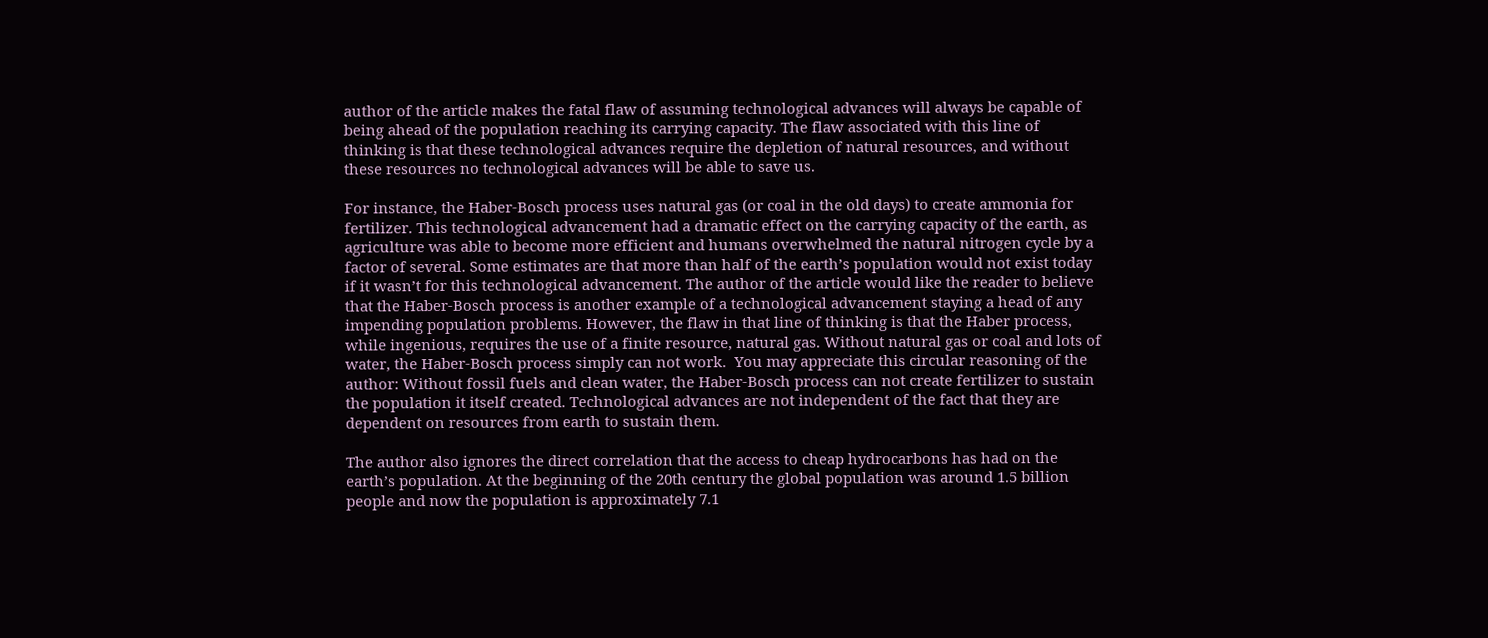author of the article makes the fatal flaw of assuming technological advances will always be capable of being ahead of the population reaching its carrying capacity. The flaw associated with this line of thinking is that these technological advances require the depletion of natural resources, and without these resources no technological advances will be able to save us.

For instance, the Haber-Bosch process uses natural gas (or coal in the old days) to create ammonia for fertilizer. This technological advancement had a dramatic effect on the carrying capacity of the earth, as agriculture was able to become more efficient and humans overwhelmed the natural nitrogen cycle by a factor of several. Some estimates are that more than half of the earth’s population would not exist today if it wasn’t for this technological advancement. The author of the article would like the reader to believe that the Haber-Bosch process is another example of a technological advancement staying a head of any impending population problems. However, the flaw in that line of thinking is that the Haber process, while ingenious, requires the use of a finite resource, natural gas. Without natural gas or coal and lots of water, the Haber-Bosch process simply can not work.  You may appreciate this circular reasoning of the author: Without fossil fuels and clean water, the Haber-Bosch process can not create fertilizer to sustain the population it itself created. Technological advances are not independent of the fact that they are dependent on resources from earth to sustain them.

The author also ignores the direct correlation that the access to cheap hydrocarbons has had on the earth’s population. At the beginning of the 20th century the global population was around 1.5 billion people and now the population is approximately 7.1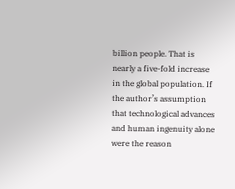billion people. That is nearly a five-fold increase in the global population. If the author’s assumption that technological advances and human ingenuity alone were the reason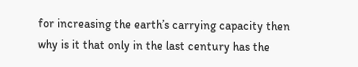for increasing the earth’s carrying capacity then why is it that only in the last century has the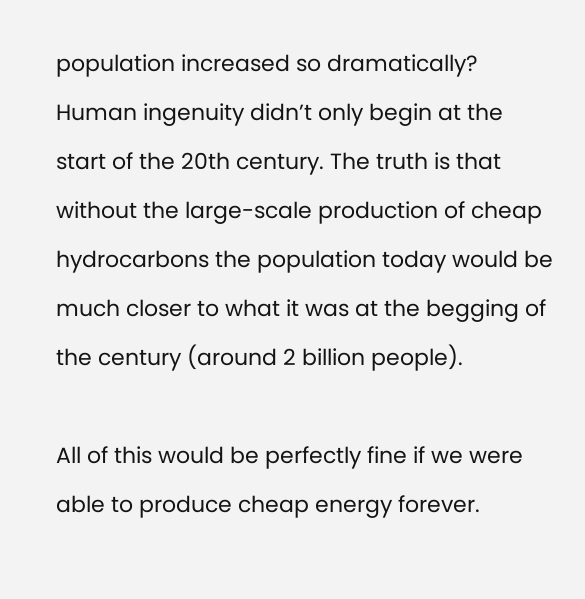population increased so dramatically? Human ingenuity didn’t only begin at the start of the 20th century. The truth is that without the large-scale production of cheap hydrocarbons the population today would be much closer to what it was at the begging of the century (around 2 billion people).

All of this would be perfectly fine if we were able to produce cheap energy forever.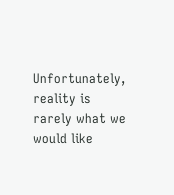Unfortunately, reality is rarely what we would like